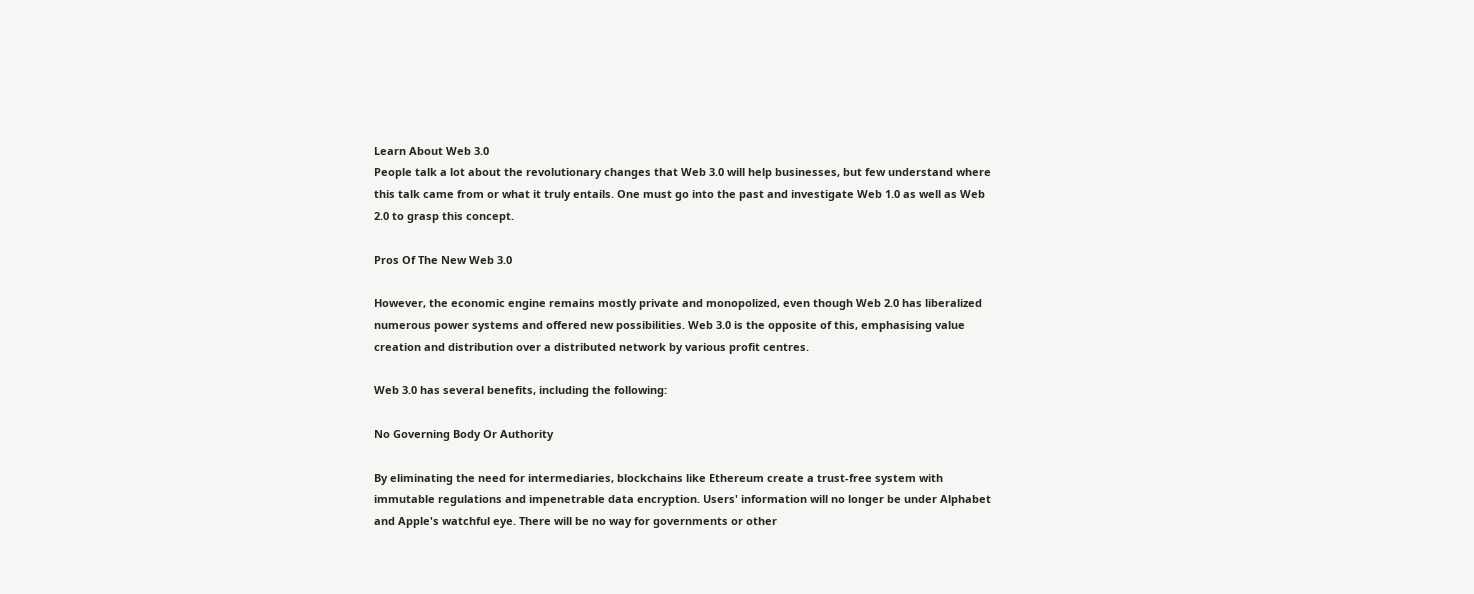Learn About Web 3.0
People talk a lot about the revolutionary changes that Web 3.0 will help businesses, but few understand where this talk came from or what it truly entails. One must go into the past and investigate Web 1.0 as well as Web 2.0 to grasp this concept.

Pros Of The New Web 3.0

However, the economic engine remains mostly private and monopolized, even though Web 2.0 has liberalized numerous power systems and offered new possibilities. Web 3.0 is the opposite of this, emphasising value creation and distribution over a distributed network by various profit centres.

Web 3.0 has several benefits, including the following:

No Governing Body Or Authority

By eliminating the need for intermediaries, blockchains like Ethereum create a trust-free system with immutable regulations and impenetrable data encryption. Users' information will no longer be under Alphabet and Apple's watchful eye. There will be no way for governments or other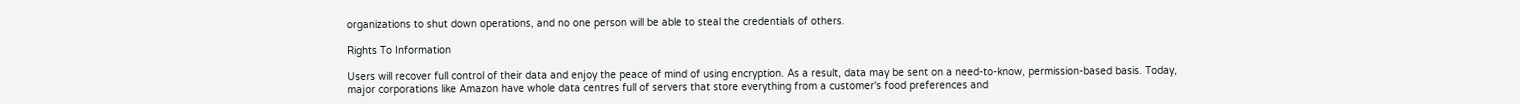organizations to shut down operations, and no one person will be able to steal the credentials of others.

Rights To Information

Users will recover full control of their data and enjoy the peace of mind of using encryption. As a result, data may be sent on a need-to-know, permission-based basis. Today, major corporations like Amazon have whole data centres full of servers that store everything from a customer's food preferences and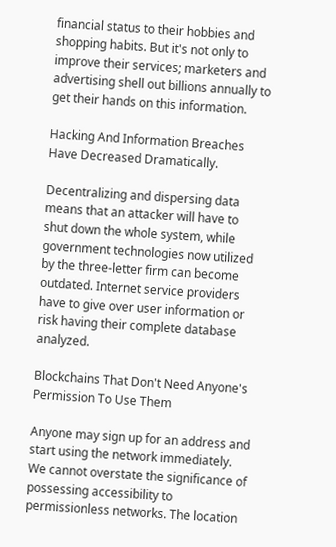financial status to their hobbies and shopping habits. But it's not only to improve their services; marketers and advertising shell out billions annually to get their hands on this information.

Hacking And Information Breaches Have Decreased Dramatically.

Decentralizing and dispersing data means that an attacker will have to shut down the whole system, while government technologies now utilized by the three-letter firm can become outdated. Internet service providers have to give over user information or risk having their complete database analyzed.

Blockchains That Don't Need Anyone's Permission To Use Them

Anyone may sign up for an address and start using the network immediately. We cannot overstate the significance of possessing accessibility to permissionless networks. The location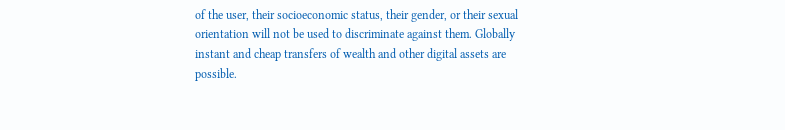of the user, their socioeconomic status, their gender, or their sexual orientation will not be used to discriminate against them. Globally instant and cheap transfers of wealth and other digital assets are possible.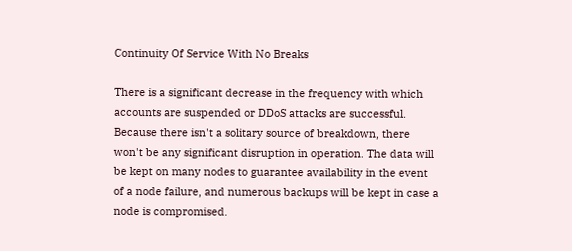Continuity Of Service With No Breaks

There is a significant decrease in the frequency with which accounts are suspended or DDoS attacks are successful. Because there isn't a solitary source of breakdown, there won't be any significant disruption in operation. The data will be kept on many nodes to guarantee availability in the event of a node failure, and numerous backups will be kept in case a node is compromised.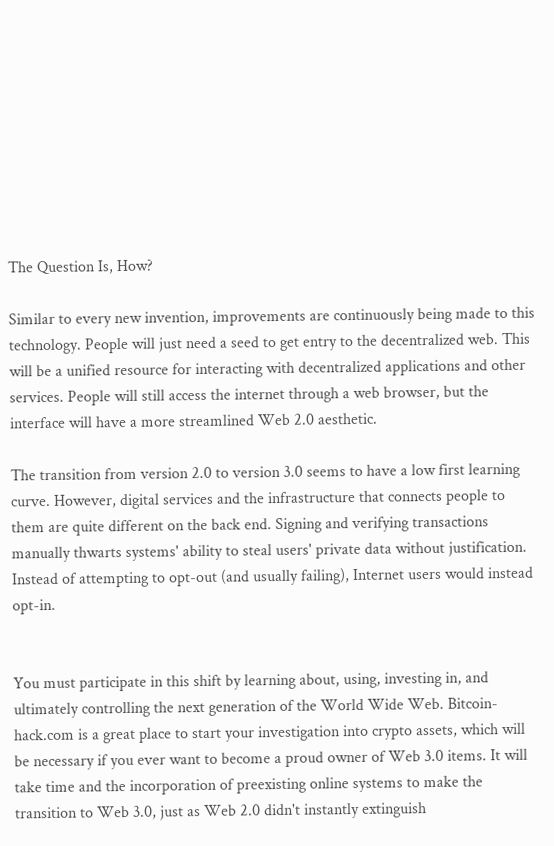The Question Is, How?

Similar to every new invention, improvements are continuously being made to this technology. People will just need a seed to get entry to the decentralized web. This will be a unified resource for interacting with decentralized applications and other services. People will still access the internet through a web browser, but the interface will have a more streamlined Web 2.0 aesthetic.

The transition from version 2.0 to version 3.0 seems to have a low first learning curve. However, digital services and the infrastructure that connects people to them are quite different on the back end. Signing and verifying transactions manually thwarts systems' ability to steal users' private data without justification. Instead of attempting to opt-out (and usually failing), Internet users would instead opt-in.


You must participate in this shift by learning about, using, investing in, and ultimately controlling the next generation of the World Wide Web. Bitcoin-hack.com is a great place to start your investigation into crypto assets, which will be necessary if you ever want to become a proud owner of Web 3.0 items. It will take time and the incorporation of preexisting online systems to make the transition to Web 3.0, just as Web 2.0 didn't instantly extinguish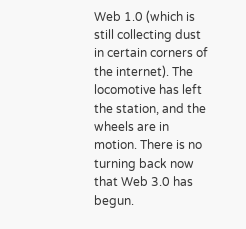Web 1.0 (which is still collecting dust in certain corners of the internet). The locomotive has left the station, and the wheels are in motion. There is no turning back now that Web 3.0 has begun.